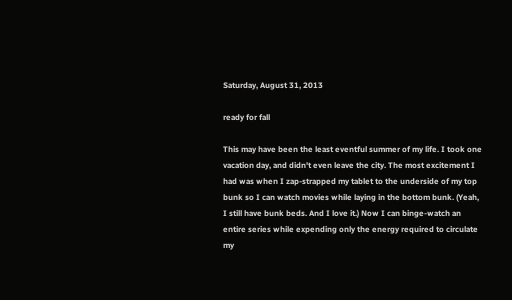Saturday, August 31, 2013

ready for fall

This may have been the least eventful summer of my life. I took one vacation day, and didn't even leave the city. The most excitement I had was when I zap-strapped my tablet to the underside of my top bunk so I can watch movies while laying in the bottom bunk. (Yeah, I still have bunk beds. And I love it.) Now I can binge-watch an entire series while expending only the energy required to circulate my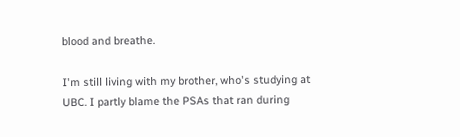blood and breathe.

I'm still living with my brother, who's studying at UBC. I partly blame the PSAs that ran during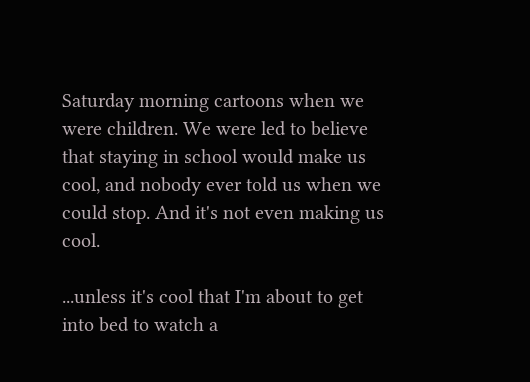Saturday morning cartoons when we were children. We were led to believe that staying in school would make us cool, and nobody ever told us when we could stop. And it's not even making us cool.

...unless it's cool that I'm about to get into bed to watch a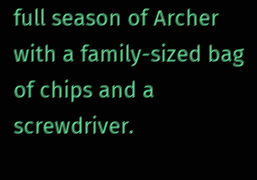full season of Archer with a family-sized bag of chips and a screwdriver.